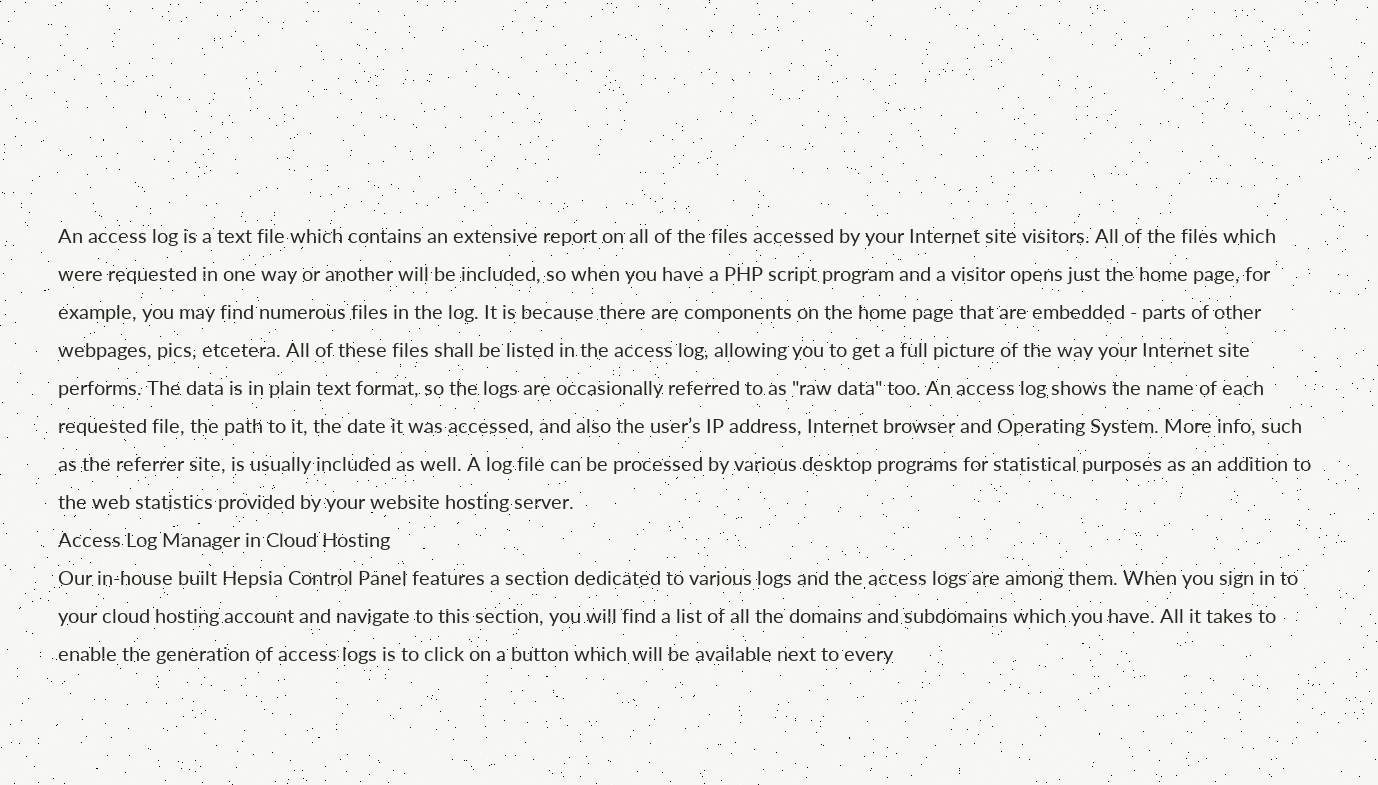An access log is a text file which contains an extensive report on all of the files accessed by your Internet site visitors. All of the files which were requested in one way or another will be included, so when you have a PHP script program and a visitor opens just the home page, for example, you may find numerous files in the log. It is because there are components on the home page that are embedded - parts of other webpages, pics, etcetera. All of these files shall be listed in the access log, allowing you to get a full picture of the way your Internet site performs. The data is in plain text format, so the logs are occasionally referred to as "raw data" too. An access log shows the name of each requested file, the path to it, the date it was accessed, and also the user’s IP address, Internet browser and Operating System. More info, such as the referrer site, is usually included as well. A log file can be processed by various desktop programs for statistical purposes as an addition to the web statistics provided by your website hosting server.
Access Log Manager in Cloud Hosting
Our in-house built Hepsia Control Panel features a section dedicated to various logs and the access logs are among them. When you sign in to your cloud hosting account and navigate to this section, you will find a list of all the domains and subdomains which you have. All it takes to enable the generation of access logs is to click on a button which will be available next to every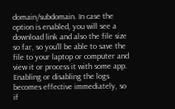domain/subdomain. In case the option is enabled, you will see a download link and also the file size so far, so you'll be able to save the file to your laptop or computer and view it or process it with some app. Enabling or disabling the logs becomes effective immediately, so if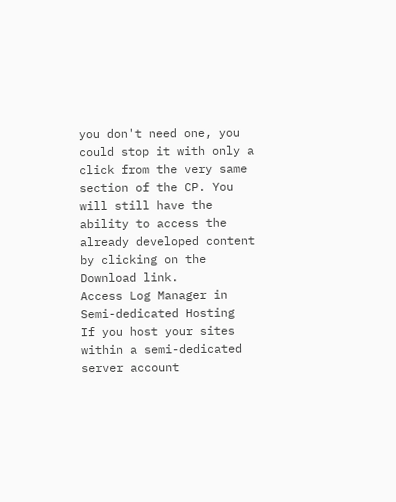you don't need one, you could stop it with only a click from the very same section of the CP. You will still have the ability to access the already developed content by clicking on the Download link.
Access Log Manager in Semi-dedicated Hosting
If you host your sites within a semi-dedicated server account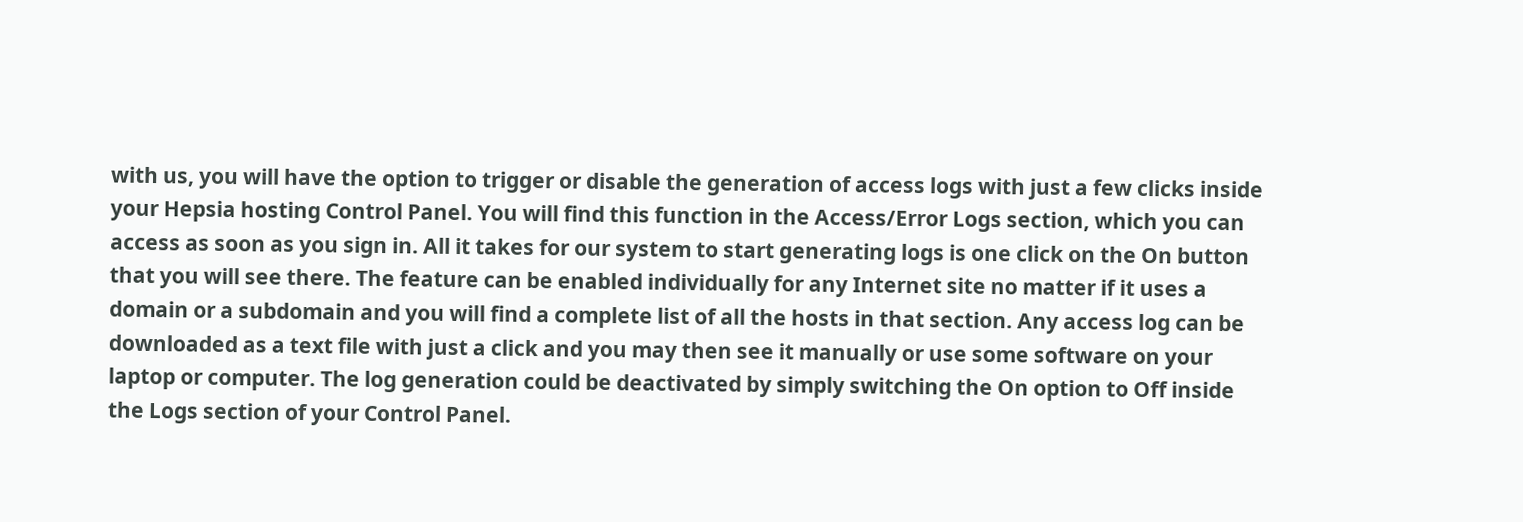with us, you will have the option to trigger or disable the generation of access logs with just a few clicks inside your Hepsia hosting Control Panel. You will find this function in the Access/Error Logs section, which you can access as soon as you sign in. All it takes for our system to start generating logs is one click on the On button that you will see there. The feature can be enabled individually for any Internet site no matter if it uses a domain or a subdomain and you will find a complete list of all the hosts in that section. Any access log can be downloaded as a text file with just a click and you may then see it manually or use some software on your laptop or computer. The log generation could be deactivated by simply switching the On option to Off inside the Logs section of your Control Panel.